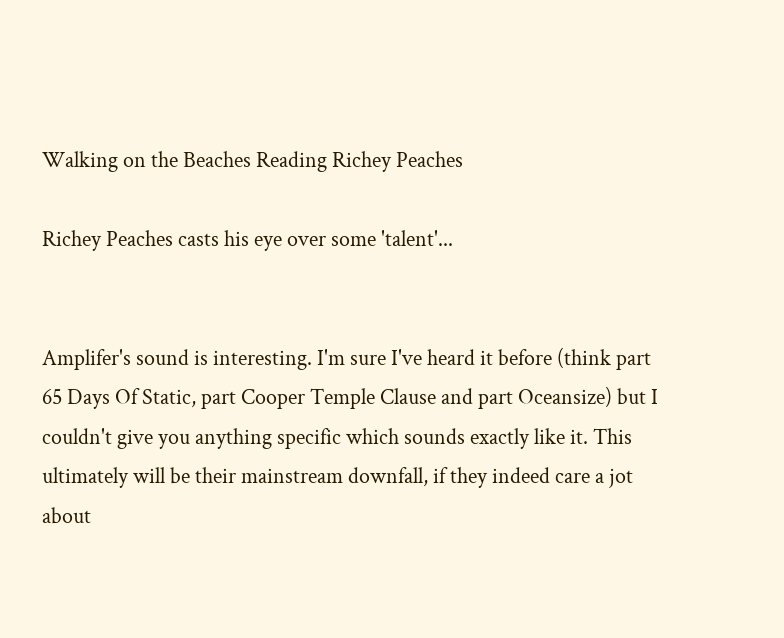Walking on the Beaches Reading Richey Peaches

Richey Peaches casts his eye over some 'talent'...


Amplifer's sound is interesting. I'm sure I've heard it before (think part
65 Days Of Static, part Cooper Temple Clause and part Oceansize) but I
couldn't give you anything specific which sounds exactly like it. This
ultimately will be their mainstream downfall, if they indeed care a jot
about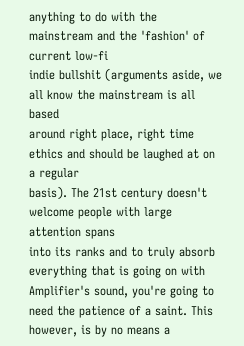anything to do with the mainstream and the 'fashion' of current low-fi
indie bullshit (arguments aside, we all know the mainstream is all based
around right place, right time ethics and should be laughed at on a regular
basis). The 21st century doesn't welcome people with large attention spans
into its ranks and to truly absorb everything that is going on with
Amplifier's sound, you're going to need the patience of a saint. This
however, is by no means a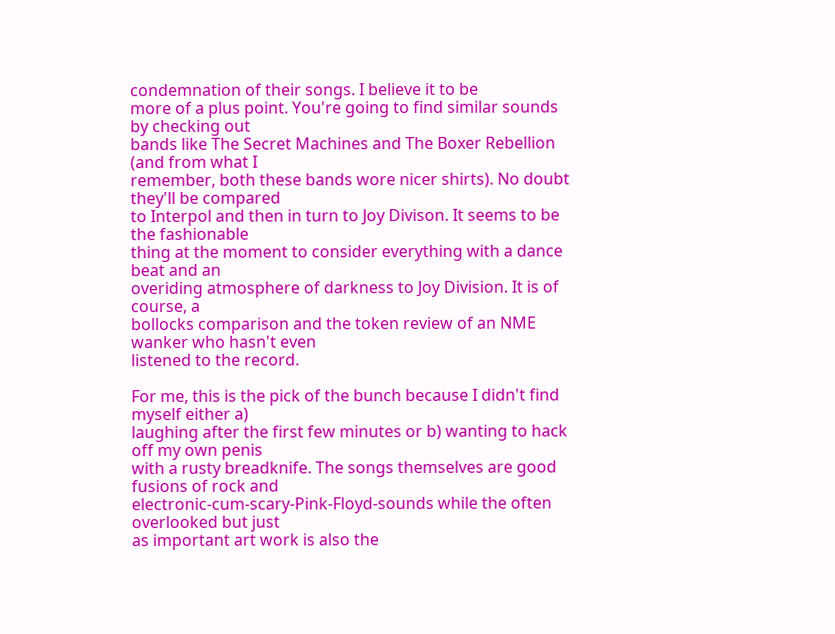condemnation of their songs. I believe it to be
more of a plus point. You're going to find similar sounds by checking out
bands like The Secret Machines and The Boxer Rebellion (and from what I
remember, both these bands wore nicer shirts). No doubt they'll be compared
to Interpol and then in turn to Joy Divison. It seems to be the fashionable
thing at the moment to consider everything with a dance beat and an
overiding atmosphere of darkness to Joy Division. It is of course, a
bollocks comparison and the token review of an NME wanker who hasn't even
listened to the record.

For me, this is the pick of the bunch because I didn't find myself either a)
laughing after the first few minutes or b) wanting to hack off my own penis
with a rusty breadknife. The songs themselves are good fusions of rock and
electronic-cum-scary-Pink-Floyd-sounds while the often overlooked but just
as important art work is also the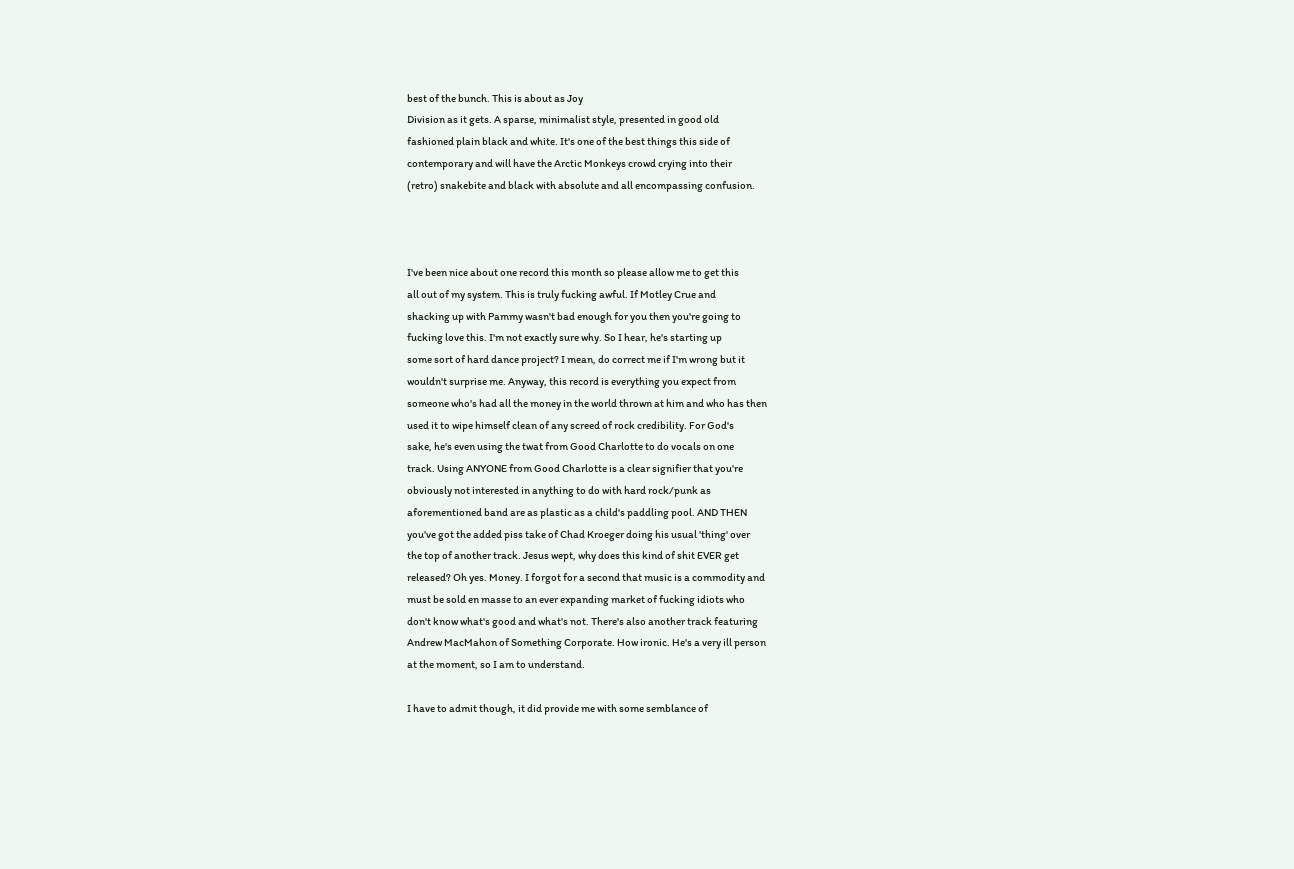best of the bunch. This is about as Joy
Division as it gets. A sparse, minimalist style, presented in good old
fashioned plain black and white. It's one of the best things this side of
contemporary and will have the Arctic Monkeys crowd crying into their
(retro) snakebite and black with absolute and all encompassing confusion.



I've been nice about one record this month so please allow me to get this
all out of my system. This is truly fucking awful. If Motley Crue and
shacking up with Pammy wasn't bad enough for you then you're going to
fucking love this. I'm not exactly sure why. So I hear, he's starting up
some sort of hard dance project? I mean, do correct me if I'm wrong but it
wouldn't surprise me. Anyway, this record is everything you expect from
someone who's had all the money in the world thrown at him and who has then
used it to wipe himself clean of any screed of rock credibility. For God's
sake, he's even using the twat from Good Charlotte to do vocals on one
track. Using ANYONE from Good Charlotte is a clear signifier that you're
obviously not interested in anything to do with hard rock/punk as
aforementioned band are as plastic as a child's paddling pool. AND THEN
you've got the added piss take of Chad Kroeger doing his usual 'thing' over
the top of another track. Jesus wept, why does this kind of shit EVER get
released? Oh yes. Money. I forgot for a second that music is a commodity and
must be sold en masse to an ever expanding market of fucking idiots who
don't know what's good and what's not. There's also another track featuring
Andrew MacMahon of Something Corporate. How ironic. He's a very ill person
at the moment, so I am to understand.

I have to admit though, it did provide me with some semblance of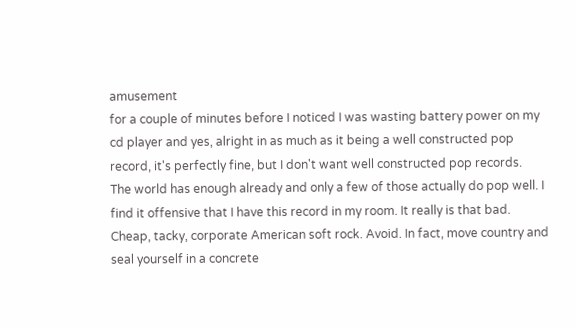amusement
for a couple of minutes before I noticed I was wasting battery power on my
cd player and yes, alright in as much as it being a well constructed pop
record, it's perfectly fine, but I don't want well constructed pop records.
The world has enough already and only a few of those actually do pop well. I
find it offensive that I have this record in my room. It really is that bad.
Cheap, tacky, corporate American soft rock. Avoid. In fact, move country and
seal yourself in a concrete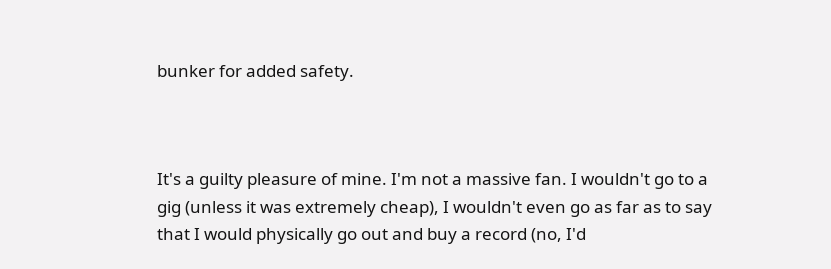bunker for added safety.



It's a guilty pleasure of mine. I'm not a massive fan. I wouldn't go to a
gig (unless it was extremely cheap), I wouldn't even go as far as to say
that I would physically go out and buy a record (no, I'd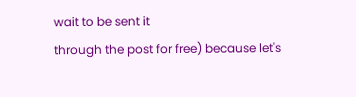wait to be sent it
through the post for free) because let's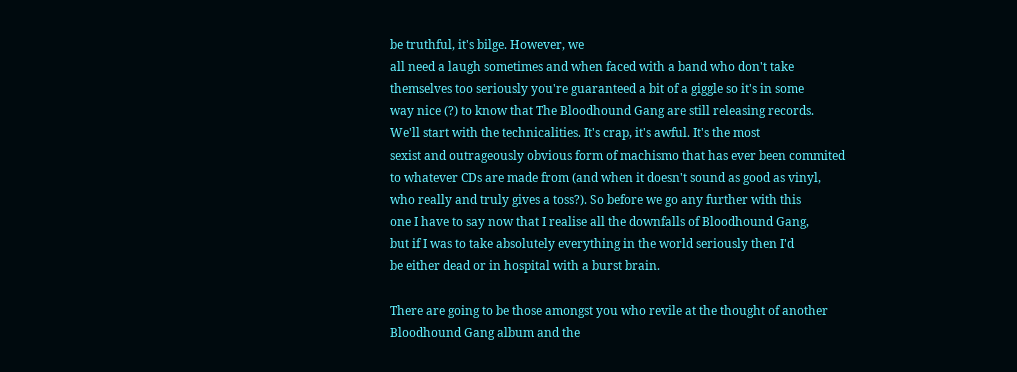be truthful, it's bilge. However, we
all need a laugh sometimes and when faced with a band who don't take
themselves too seriously you're guaranteed a bit of a giggle so it's in some
way nice (?) to know that The Bloodhound Gang are still releasing records.
We'll start with the technicalities. It's crap, it's awful. It's the most
sexist and outrageously obvious form of machismo that has ever been commited
to whatever CDs are made from (and when it doesn't sound as good as vinyl,
who really and truly gives a toss?). So before we go any further with this
one I have to say now that I realise all the downfalls of Bloodhound Gang,
but if I was to take absolutely everything in the world seriously then I'd
be either dead or in hospital with a burst brain.

There are going to be those amongst you who revile at the thought of another
Bloodhound Gang album and the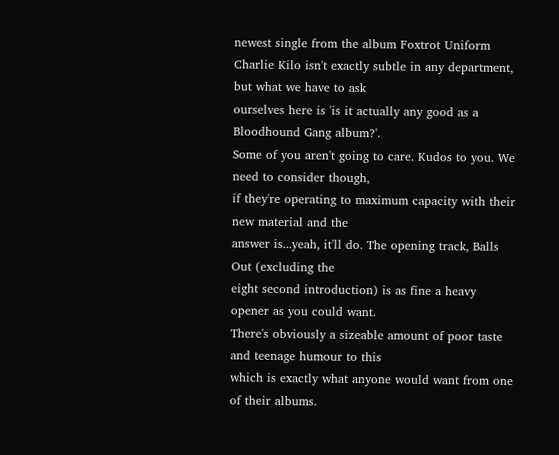newest single from the album Foxtrot Uniform
Charlie Kilo isn't exactly subtle in any department, but what we have to ask
ourselves here is 'is it actually any good as a Bloodhound Gang album?'.
Some of you aren't going to care. Kudos to you. We need to consider though,
if they're operating to maximum capacity with their new material and the
answer is...yeah, it'll do. The opening track, Balls Out (excluding the
eight second introduction) is as fine a heavy opener as you could want.
There's obviously a sizeable amount of poor taste and teenage humour to this
which is exactly what anyone would want from one of their albums.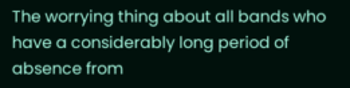The worrying thing about all bands who have a considerably long period of
absence from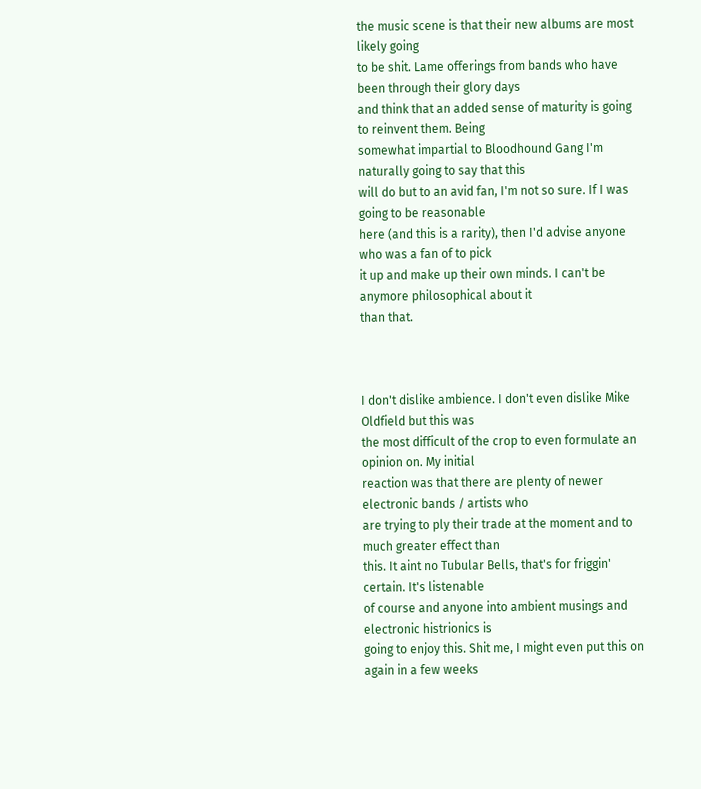the music scene is that their new albums are most likely going
to be shit. Lame offerings from bands who have been through their glory days
and think that an added sense of maturity is going to reinvent them. Being
somewhat impartial to Bloodhound Gang I'm naturally going to say that this
will do but to an avid fan, I'm not so sure. If I was going to be reasonable
here (and this is a rarity), then I'd advise anyone who was a fan of to pick
it up and make up their own minds. I can't be anymore philosophical about it
than that.



I don't dislike ambience. I don't even dislike Mike Oldfield but this was
the most difficult of the crop to even formulate an opinion on. My initial
reaction was that there are plenty of newer electronic bands / artists who
are trying to ply their trade at the moment and to much greater effect than
this. It aint no Tubular Bells, that's for friggin' certain. It's listenable
of course and anyone into ambient musings and electronic histrionics is
going to enjoy this. Shit me, I might even put this on again in a few weeks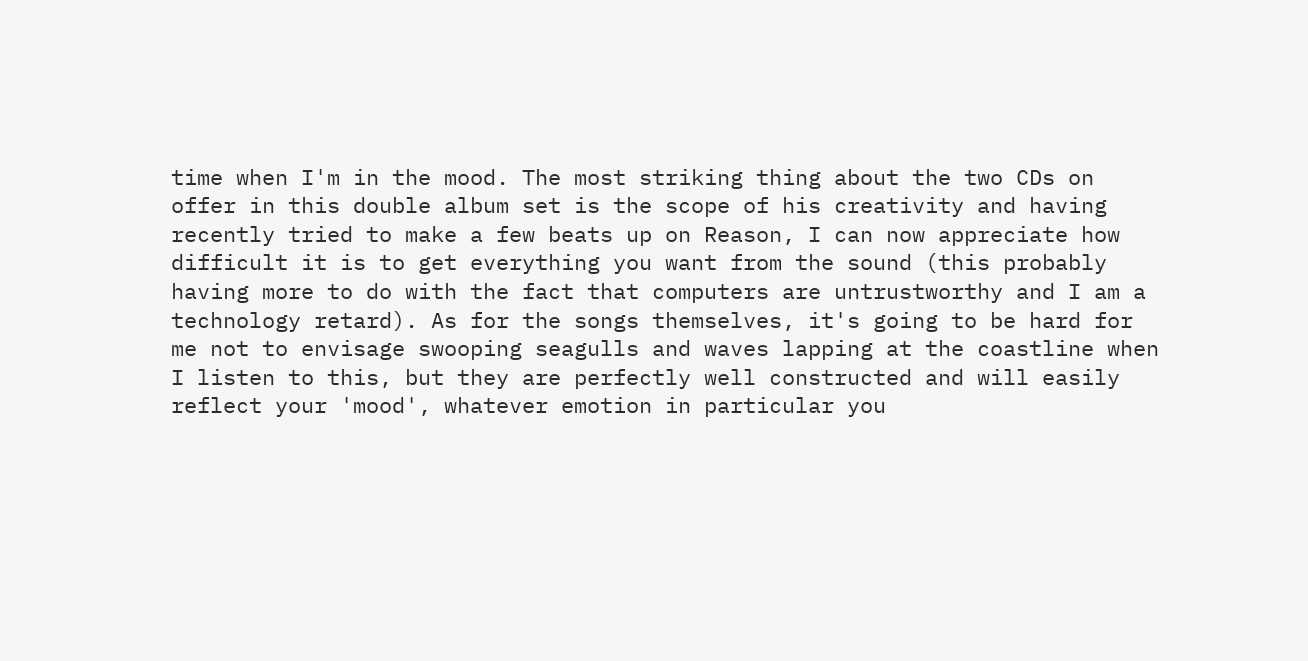time when I'm in the mood. The most striking thing about the two CDs on
offer in this double album set is the scope of his creativity and having
recently tried to make a few beats up on Reason, I can now appreciate how
difficult it is to get everything you want from the sound (this probably
having more to do with the fact that computers are untrustworthy and I am a
technology retard). As for the songs themselves, it's going to be hard for
me not to envisage swooping seagulls and waves lapping at the coastline when
I listen to this, but they are perfectly well constructed and will easily
reflect your 'mood', whatever emotion in particular you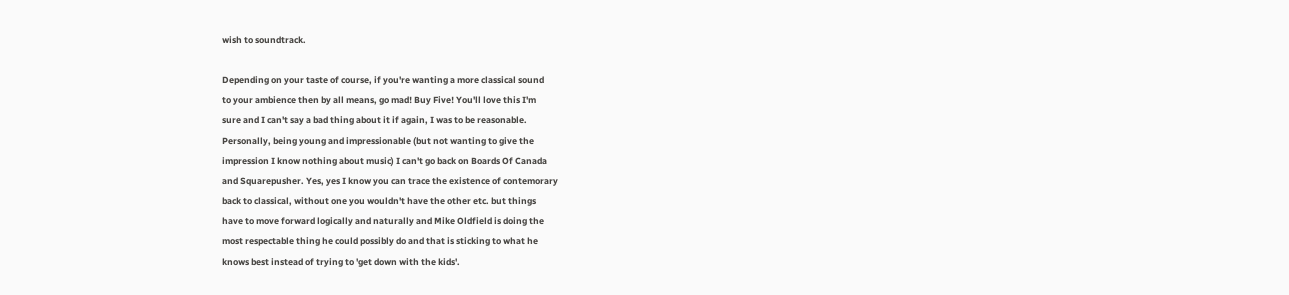wish to soundtrack.

Depending on your taste of course, if you're wanting a more classical sound
to your ambience then by all means, go mad! Buy Five! You'll love this I'm
sure and I can't say a bad thing about it if again, I was to be reasonable.
Personally, being young and impressionable (but not wanting to give the
impression I know nothing about music) I can't go back on Boards Of Canada
and Squarepusher. Yes, yes I know you can trace the existence of contemorary
back to classical, without one you wouldn't have the other etc. but things
have to move forward logically and naturally and Mike Oldfield is doing the
most respectable thing he could possibly do and that is sticking to what he
knows best instead of trying to 'get down with the kids'.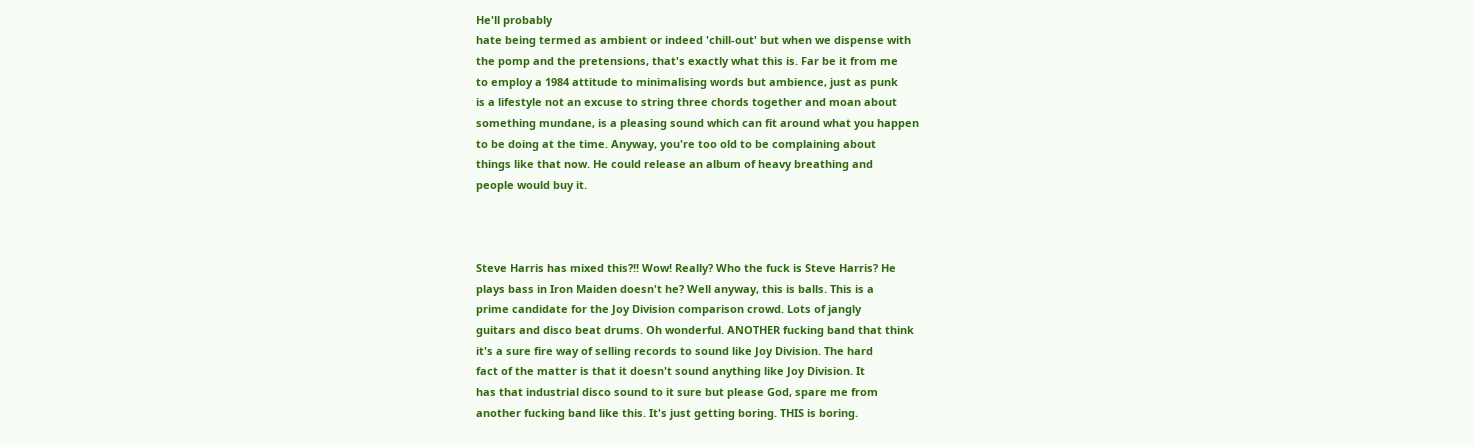He'll probably
hate being termed as ambient or indeed 'chill-out' but when we dispense with
the pomp and the pretensions, that's exactly what this is. Far be it from me
to employ a 1984 attitude to minimalising words but ambience, just as punk
is a lifestyle not an excuse to string three chords together and moan about
something mundane, is a pleasing sound which can fit around what you happen
to be doing at the time. Anyway, you're too old to be complaining about
things like that now. He could release an album of heavy breathing and
people would buy it.



Steve Harris has mixed this?!! Wow! Really? Who the fuck is Steve Harris? He
plays bass in Iron Maiden doesn't he? Well anyway, this is balls. This is a
prime candidate for the Joy Division comparison crowd. Lots of jangly
guitars and disco beat drums. Oh wonderful. ANOTHER fucking band that think
it's a sure fire way of selling records to sound like Joy Division. The hard
fact of the matter is that it doesn't sound anything like Joy Division. It
has that industrial disco sound to it sure but please God, spare me from
another fucking band like this. It's just getting boring. THIS is boring.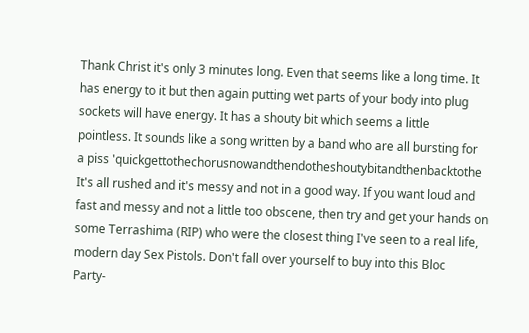Thank Christ it's only 3 minutes long. Even that seems like a long time. It
has energy to it but then again putting wet parts of your body into plug
sockets will have energy. It has a shouty bit which seems a little
pointless. It sounds like a song written by a band who are all bursting for
a piss 'quickgettothechorusnowandthendotheshoutybitandthenbacktothe
It's all rushed and it's messy and not in a good way. If you want loud and
fast and messy and not a little too obscene, then try and get your hands on
some Terrashima (RIP) who were the closest thing I've seen to a real life,
modern day Sex Pistols. Don't fall over yourself to buy into this Bloc
Party-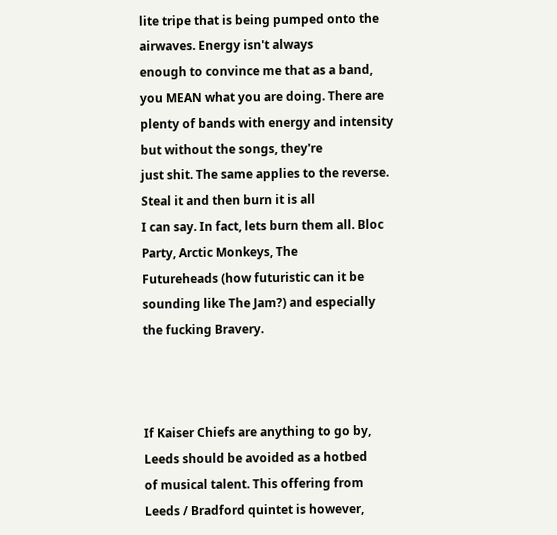lite tripe that is being pumped onto the airwaves. Energy isn't always
enough to convince me that as a band, you MEAN what you are doing. There are
plenty of bands with energy and intensity but without the songs, they're
just shit. The same applies to the reverse. Steal it and then burn it is all
I can say. In fact, lets burn them all. Bloc Party, Arctic Monkeys, The
Futureheads (how futuristic can it be sounding like The Jam?) and especially
the fucking Bravery.



If Kaiser Chiefs are anything to go by, Leeds should be avoided as a hotbed
of musical talent. This offering from Leeds / Bradford quintet is however,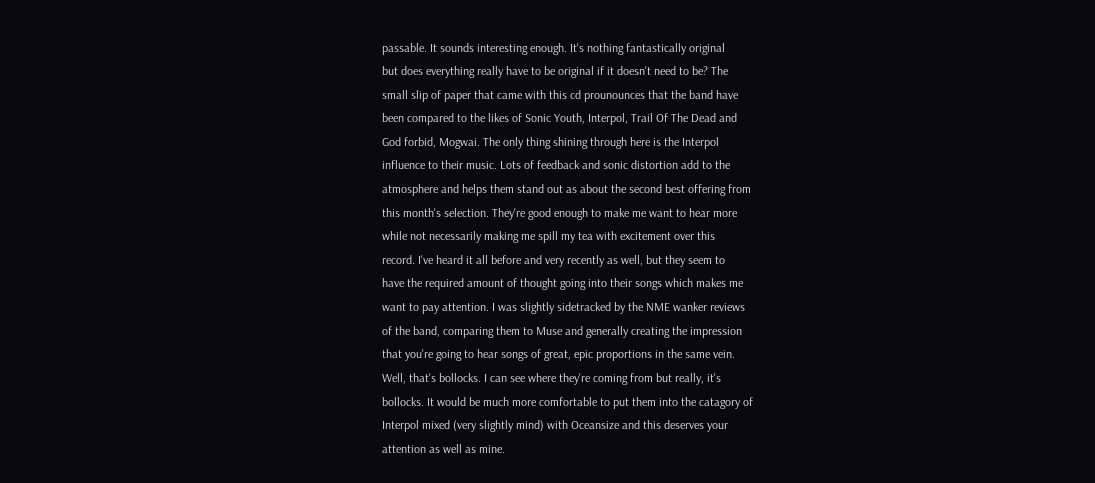passable. It sounds interesting enough. It's nothing fantastically original
but does everything really have to be original if it doesn't need to be? The
small slip of paper that came with this cd prounounces that the band have
been compared to the likes of Sonic Youth, Interpol, Trail Of The Dead and
God forbid, Mogwai. The only thing shining through here is the Interpol
influence to their music. Lots of feedback and sonic distortion add to the
atmosphere and helps them stand out as about the second best offering from
this month's selection. They're good enough to make me want to hear more
while not necessarily making me spill my tea with excitement over this
record. I've heard it all before and very recently as well, but they seem to
have the required amount of thought going into their songs which makes me
want to pay attention. I was slightly sidetracked by the NME wanker reviews
of the band, comparing them to Muse and generally creating the impression
that you're going to hear songs of great, epic proportions in the same vein.
Well, that's bollocks. I can see where they're coming from but really, it's
bollocks. It would be much more comfortable to put them into the catagory of
Interpol mixed (very slightly mind) with Oceansize and this deserves your
attention as well as mine.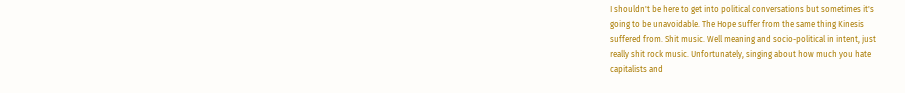I shouldn't be here to get into political conversations but sometimes it's
going to be unavoidable. The Hope suffer from the same thing Kinesis
suffered from. Shit music. Well meaning and socio-political in intent, just
really shit rock music. Unfortunately, singing about how much you hate
capitalists and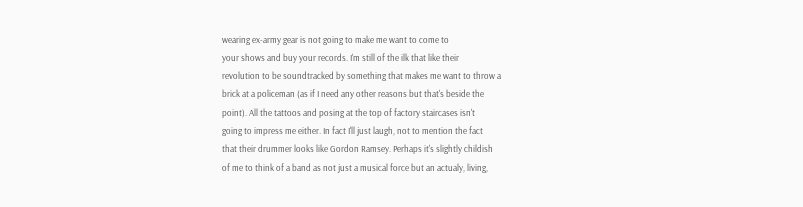wearing ex-army gear is not going to make me want to come to
your shows and buy your records. I'm still of the ilk that like their
revolution to be soundtracked by something that makes me want to throw a
brick at a policeman (as if I need any other reasons but that's beside the
point). All the tattoos and posing at the top of factory staircases isn't
going to impress me either. In fact I'll just laugh, not to mention the fact
that their drummer looks like Gordon Ramsey. Perhaps it's slightly childish
of me to think of a band as not just a musical force but an actualy, living,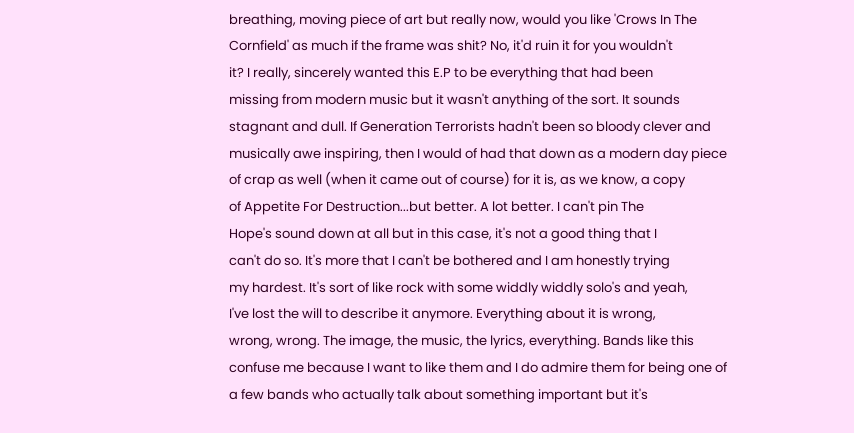breathing, moving piece of art but really now, would you like 'Crows In The
Cornfield' as much if the frame was shit? No, it'd ruin it for you wouldn't
it? I really, sincerely wanted this E.P to be everything that had been
missing from modern music but it wasn't anything of the sort. It sounds
stagnant and dull. If Generation Terrorists hadn't been so bloody clever and
musically awe inspiring, then I would of had that down as a modern day piece
of crap as well (when it came out of course) for it is, as we know, a copy
of Appetite For Destruction...but better. A lot better. I can't pin The
Hope's sound down at all but in this case, it's not a good thing that I
can't do so. It's more that I can't be bothered and I am honestly trying
my hardest. It's sort of like rock with some widdly widdly solo's and yeah,
I've lost the will to describe it anymore. Everything about it is wrong,
wrong, wrong. The image, the music, the lyrics, everything. Bands like this
confuse me because I want to like them and I do admire them for being one of
a few bands who actually talk about something important but it's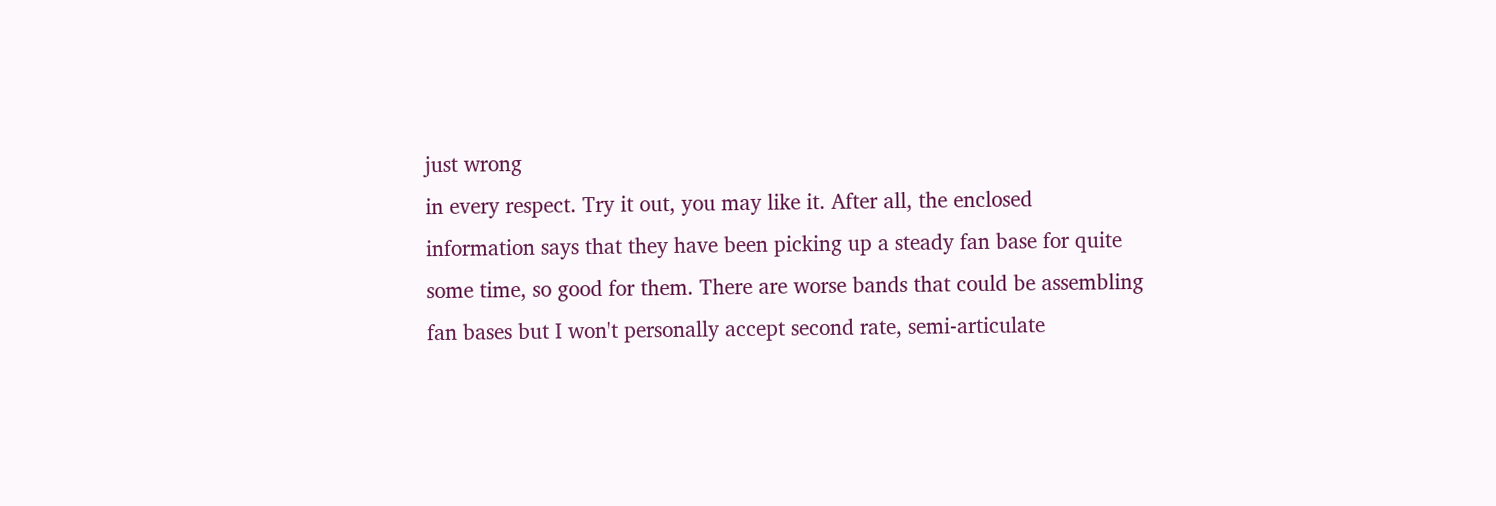just wrong
in every respect. Try it out, you may like it. After all, the enclosed
information says that they have been picking up a steady fan base for quite
some time, so good for them. There are worse bands that could be assembling
fan bases but I won't personally accept second rate, semi-articulate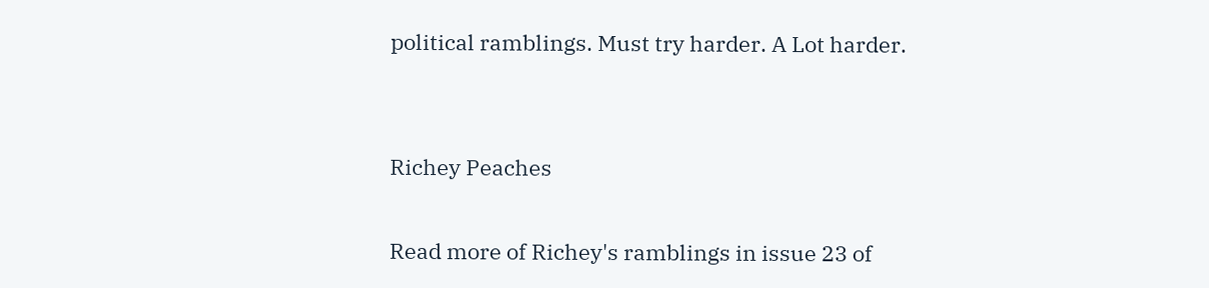political ramblings. Must try harder. A Lot harder.


Richey Peaches

Read more of Richey's ramblings in issue 23 of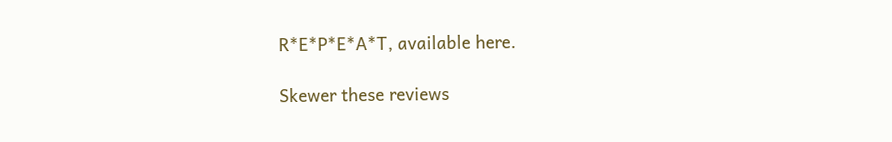R*E*P*E*A*T, available here.

Skewer these reviews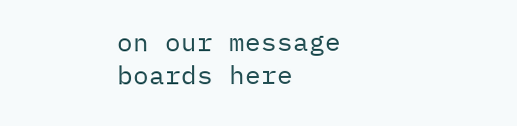on our message boards here